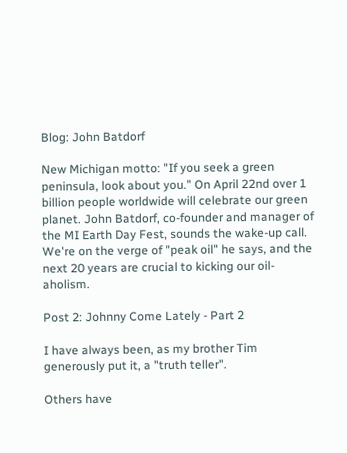Blog: John Batdorf

New Michigan motto: "If you seek a green peninsula, look about you." On April 22nd over 1 billion people worldwide will celebrate our green planet. John Batdorf, co-founder and manager of the MI Earth Day Fest, sounds the wake-up call. We're on the verge of "peak oil" he says, and the next 20 years are crucial to kicking our oil-aholism.

Post 2: Johnny Come Lately - Part 2

I have always been, as my brother Tim generously put it, a "truth teller".

Others have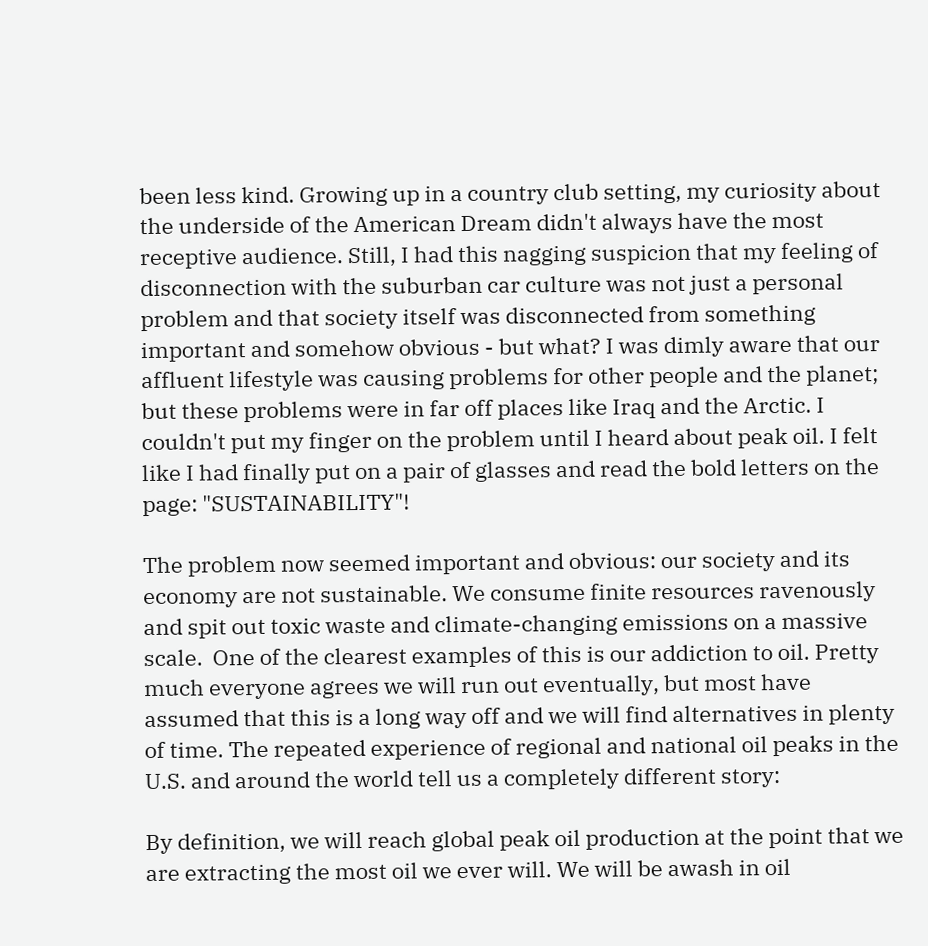been less kind. Growing up in a country club setting, my curiosity about the underside of the American Dream didn't always have the most receptive audience. Still, I had this nagging suspicion that my feeling of disconnection with the suburban car culture was not just a personal problem and that society itself was disconnected from something important and somehow obvious - but what? I was dimly aware that our affluent lifestyle was causing problems for other people and the planet; but these problems were in far off places like Iraq and the Arctic. I couldn't put my finger on the problem until I heard about peak oil. I felt like I had finally put on a pair of glasses and read the bold letters on the page: "SUSTAINABILITY"!

The problem now seemed important and obvious: our society and its economy are not sustainable. We consume finite resources ravenously and spit out toxic waste and climate-changing emissions on a massive scale.  One of the clearest examples of this is our addiction to oil. Pretty much everyone agrees we will run out eventually, but most have assumed that this is a long way off and we will find alternatives in plenty of time. The repeated experience of regional and national oil peaks in the U.S. and around the world tell us a completely different story:

By definition, we will reach global peak oil production at the point that we are extracting the most oil we ever will. We will be awash in oil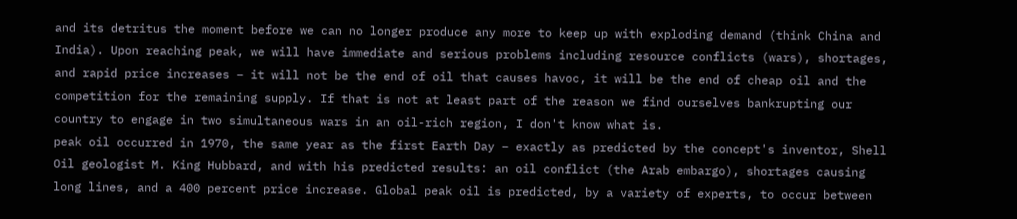and its detritus the moment before we can no longer produce any more to keep up with exploding demand (think China and India). Upon reaching peak, we will have immediate and serious problems including resource conflicts (wars), shortages, and rapid price increases – it will not be the end of oil that causes havoc, it will be the end of cheap oil and the competition for the remaining supply. If that is not at least part of the reason we find ourselves bankrupting our country to engage in two simultaneous wars in an oil-rich region, I don't know what is.
peak oil occurred in 1970, the same year as the first Earth Day – exactly as predicted by the concept's inventor, Shell Oil geologist M. King Hubbard, and with his predicted results: an oil conflict (the Arab embargo), shortages causing long lines, and a 400 percent price increase. Global peak oil is predicted, by a variety of experts, to occur between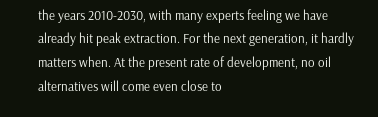the years 2010-2030, with many experts feeling we have already hit peak extraction. For the next generation, it hardly matters when. At the present rate of development, no oil alternatives will come even close to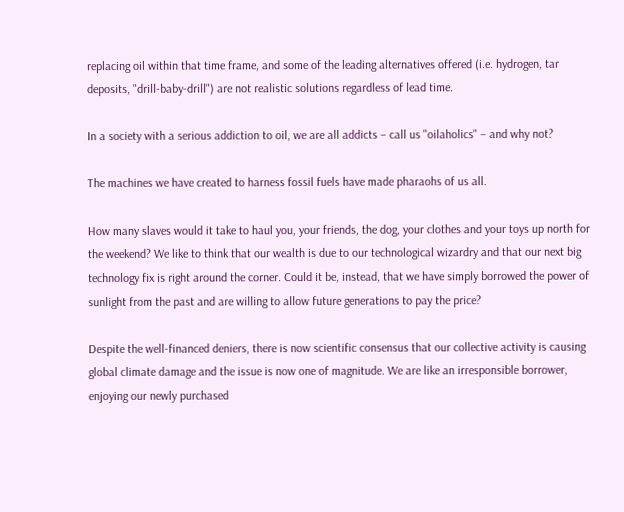replacing oil within that time frame, and some of the leading alternatives offered (i.e. hydrogen, tar deposits, "drill-baby-drill") are not realistic solutions regardless of lead time.

In a society with a serious addiction to oil, we are all addicts – call us "oilaholics" – and why not?

The machines we have created to harness fossil fuels have made pharaohs of us all.

How many slaves would it take to haul you, your friends, the dog, your clothes and your toys up north for the weekend? We like to think that our wealth is due to our technological wizardry and that our next big technology fix is right around the corner. Could it be, instead, that we have simply borrowed the power of sunlight from the past and are willing to allow future generations to pay the price?

Despite the well-financed deniers, there is now scientific consensus that our collective activity is causing global climate damage and the issue is now one of magnitude. We are like an irresponsible borrower, enjoying our newly purchased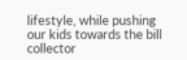lifestyle, while pushing our kids towards the bill collector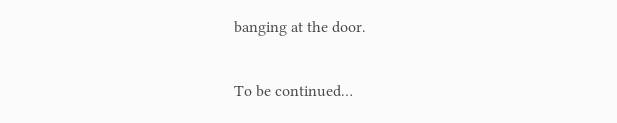banging at the door.

To be continued…